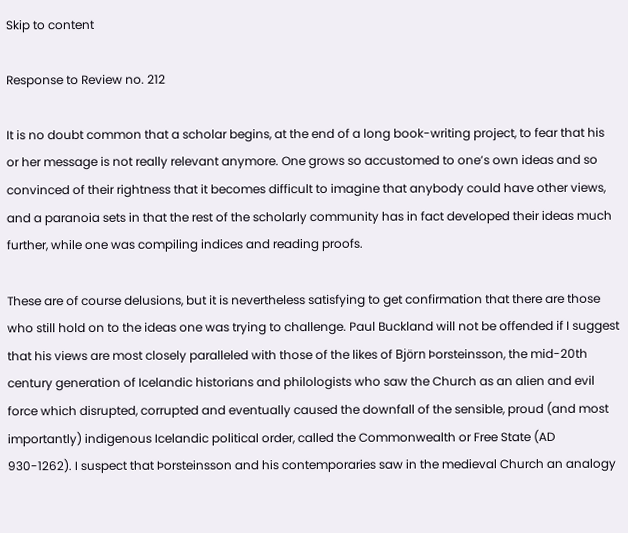Skip to content

Response to Review no. 212

It is no doubt common that a scholar begins, at the end of a long book-writing project, to fear that his or her message is not really relevant anymore. One grows so accustomed to one’s own ideas and so convinced of their rightness that it becomes difficult to imagine that anybody could have other views, and a paranoia sets in that the rest of the scholarly community has in fact developed their ideas much further, while one was compiling indices and reading proofs.

These are of course delusions, but it is nevertheless satisfying to get confirmation that there are those who still hold on to the ideas one was trying to challenge. Paul Buckland will not be offended if I suggest that his views are most closely paralleled with those of the likes of Björn Þorsteinsson, the mid-20th century generation of Icelandic historians and philologists who saw the Church as an alien and evil force which disrupted, corrupted and eventually caused the downfall of the sensible, proud (and most importantly) indigenous Icelandic political order, called the Commonwealth or Free State (AD 930-1262). I suspect that Þorsteinsson and his contemporaries saw in the medieval Church an analogy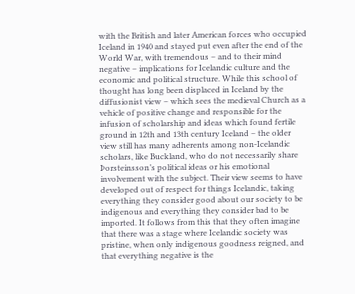with the British and later American forces who occupied Iceland in 1940 and stayed put even after the end of the World War, with tremendous – and to their mind negative – implications for Icelandic culture and the economic and political structure. While this school of thought has long been displaced in Iceland by the diffusionist view – which sees the medieval Church as a vehicle of positive change and responsible for the infusion of scholarship and ideas which found fertile ground in 12th and 13th century Iceland – the older view still has many adherents among non-Icelandic scholars, like Buckland, who do not necessarily share Þorsteinsson’s political ideas or his emotional involvement with the subject. Their view seems to have developed out of respect for things Icelandic, taking everything they consider good about our society to be indigenous and everything they consider bad to be imported. It follows from this that they often imagine that there was a stage where Icelandic society was pristine, when only indigenous goodness reigned, and that everything negative is the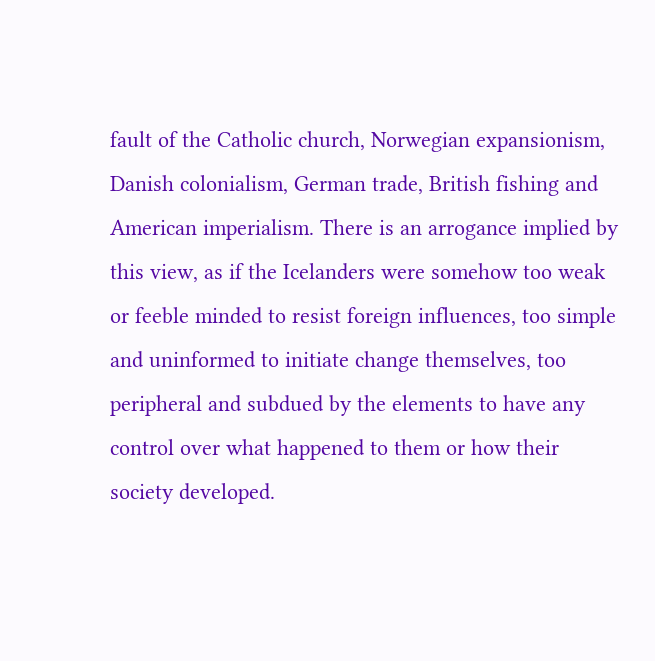fault of the Catholic church, Norwegian expansionism, Danish colonialism, German trade, British fishing and American imperialism. There is an arrogance implied by this view, as if the Icelanders were somehow too weak or feeble minded to resist foreign influences, too simple and uninformed to initiate change themselves, too peripheral and subdued by the elements to have any control over what happened to them or how their society developed.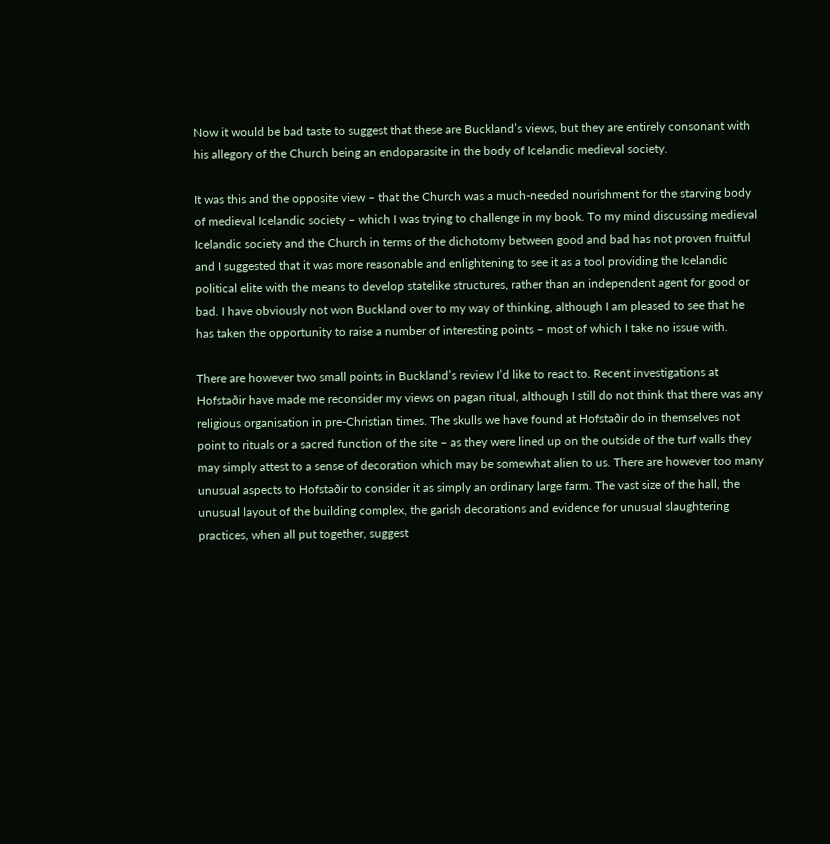Now it would be bad taste to suggest that these are Buckland’s views, but they are entirely consonant with his allegory of the Church being an endoparasite in the body of Icelandic medieval society.

It was this and the opposite view – that the Church was a much-needed nourishment for the starving body of medieval Icelandic society – which I was trying to challenge in my book. To my mind discussing medieval Icelandic society and the Church in terms of the dichotomy between good and bad has not proven fruitful and I suggested that it was more reasonable and enlightening to see it as a tool providing the Icelandic political elite with the means to develop statelike structures, rather than an independent agent for good or bad. I have obviously not won Buckland over to my way of thinking, although I am pleased to see that he has taken the opportunity to raise a number of interesting points – most of which I take no issue with.

There are however two small points in Buckland’s review I’d like to react to. Recent investigations at Hofstaðir have made me reconsider my views on pagan ritual, although I still do not think that there was any religious organisation in pre-Christian times. The skulls we have found at Hofstaðir do in themselves not point to rituals or a sacred function of the site – as they were lined up on the outside of the turf walls they may simply attest to a sense of decoration which may be somewhat alien to us. There are however too many unusual aspects to Hofstaðir to consider it as simply an ordinary large farm. The vast size of the hall, the unusual layout of the building complex, the garish decorations and evidence for unusual slaughtering practices, when all put together, suggest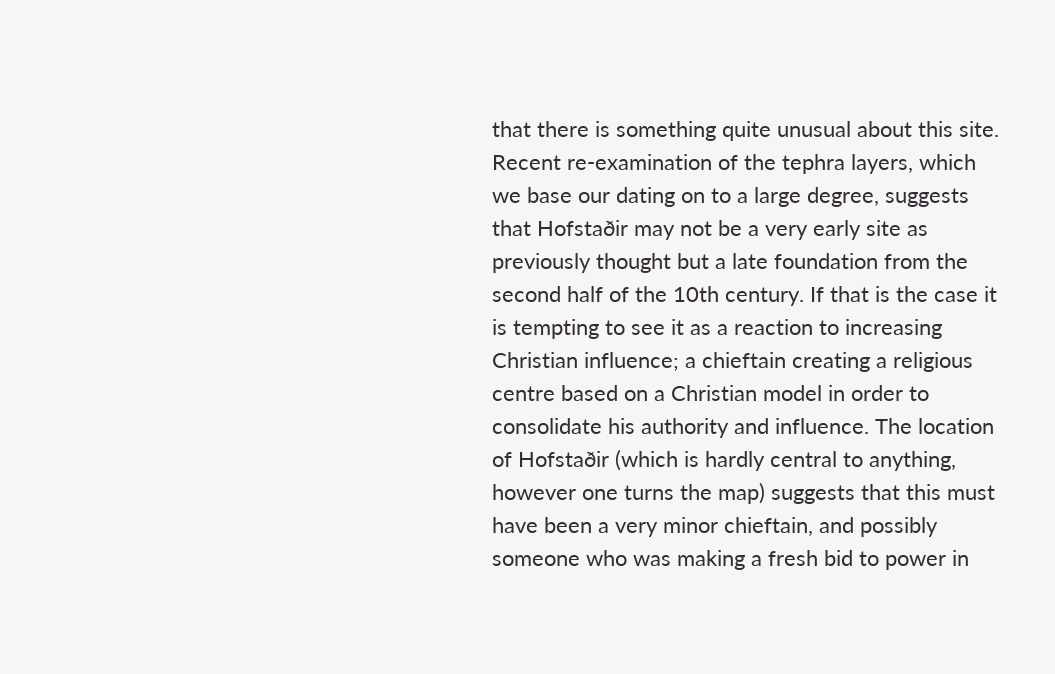that there is something quite unusual about this site. Recent re-examination of the tephra layers, which we base our dating on to a large degree, suggests that Hofstaðir may not be a very early site as previously thought but a late foundation from the second half of the 10th century. If that is the case it is tempting to see it as a reaction to increasing Christian influence; a chieftain creating a religious centre based on a Christian model in order to consolidate his authority and influence. The location of Hofstaðir (which is hardly central to anything, however one turns the map) suggests that this must have been a very minor chieftain, and possibly someone who was making a fresh bid to power in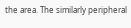the area. The similarly peripheral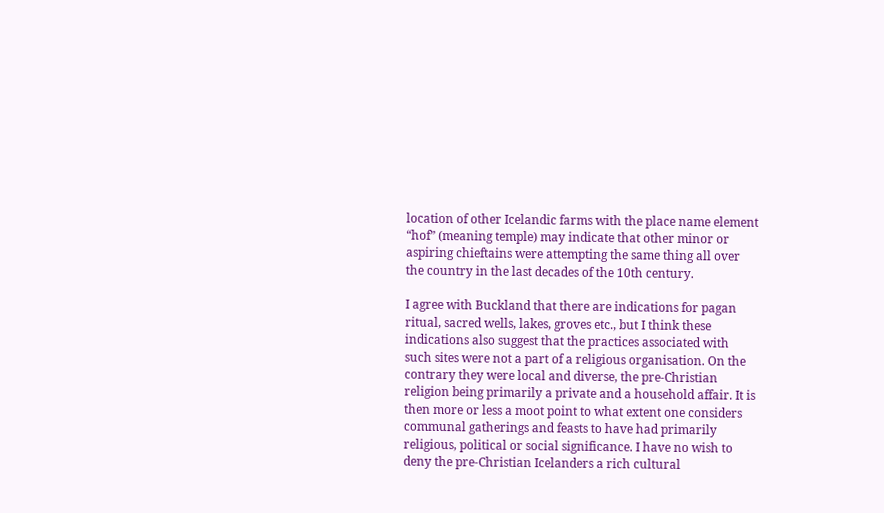location of other Icelandic farms with the place name element “hof” (meaning temple) may indicate that other minor or aspiring chieftains were attempting the same thing all over the country in the last decades of the 10th century.

I agree with Buckland that there are indications for pagan ritual, sacred wells, lakes, groves etc., but I think these indications also suggest that the practices associated with such sites were not a part of a religious organisation. On the contrary they were local and diverse, the pre-Christian religion being primarily a private and a household affair. It is then more or less a moot point to what extent one considers communal gatherings and feasts to have had primarily religious, political or social significance. I have no wish to deny the pre-Christian Icelanders a rich cultural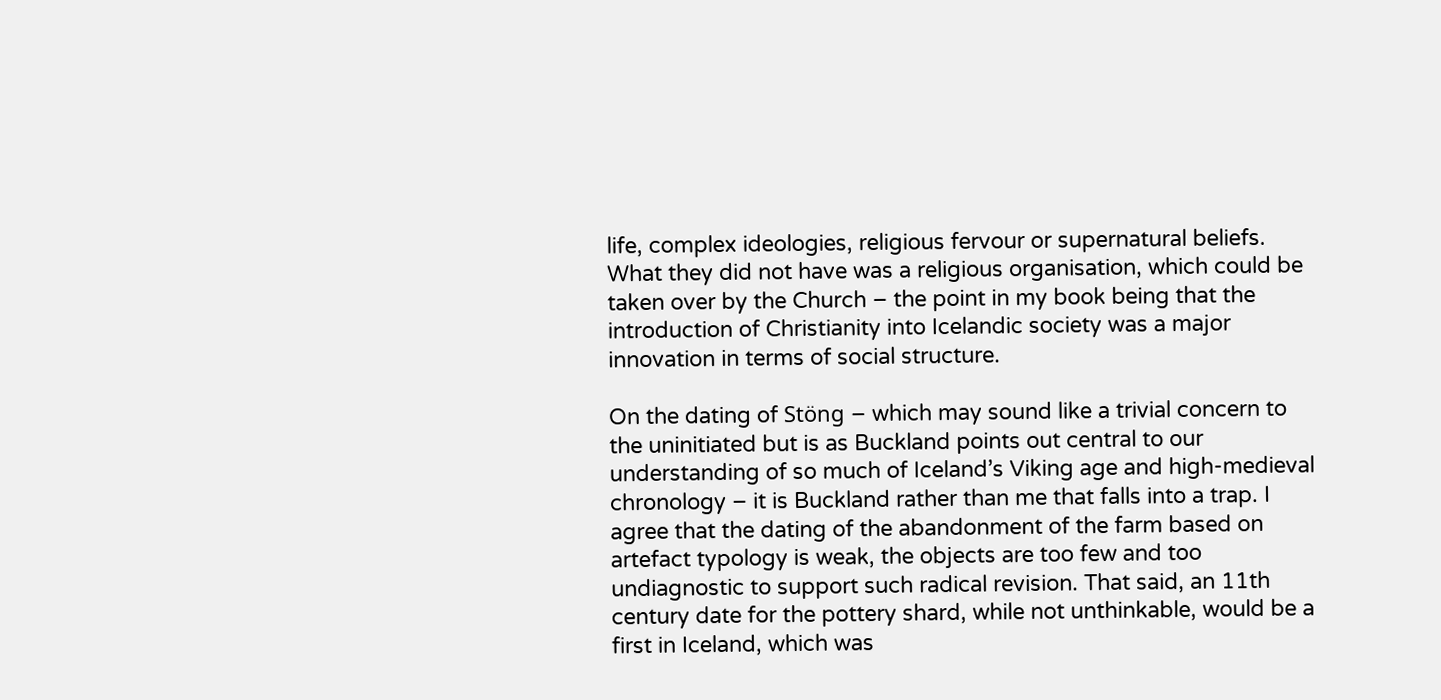life, complex ideologies, religious fervour or supernatural beliefs. What they did not have was a religious organisation, which could be taken over by the Church – the point in my book being that the introduction of Christianity into Icelandic society was a major innovation in terms of social structure.

On the dating of Stöng – which may sound like a trivial concern to the uninitiated but is as Buckland points out central to our understanding of so much of Iceland’s Viking age and high-medieval chronology – it is Buckland rather than me that falls into a trap. I agree that the dating of the abandonment of the farm based on artefact typology is weak, the objects are too few and too undiagnostic to support such radical revision. That said, an 11th century date for the pottery shard, while not unthinkable, would be a first in Iceland, which was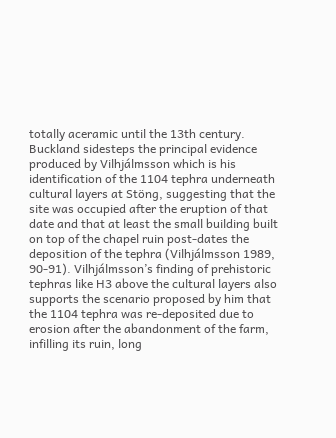totally aceramic until the 13th century. Buckland sidesteps the principal evidence produced by Vilhjálmsson which is his identification of the 1104 tephra underneath cultural layers at Stöng, suggesting that the site was occupied after the eruption of that date and that at least the small building built on top of the chapel ruin post-dates the deposition of the tephra (Vilhjálmsson 1989, 90-91). Vilhjálmsson’s finding of prehistoric tephras like H3 above the cultural layers also supports the scenario proposed by him that the 1104 tephra was re-deposited due to erosion after the abandonment of the farm, infilling its ruin, long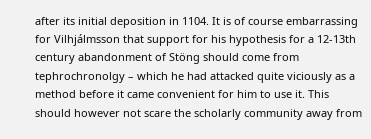after its initial deposition in 1104. It is of course embarrassing for Vilhjálmsson that support for his hypothesis for a 12-13th century abandonment of Stöng should come from tephrochronolgy – which he had attacked quite viciously as a method before it came convenient for him to use it. This should however not scare the scholarly community away from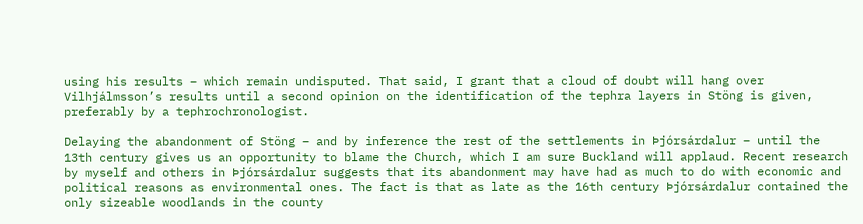using his results – which remain undisputed. That said, I grant that a cloud of doubt will hang over Vilhjálmsson’s results until a second opinion on the identification of the tephra layers in Stöng is given, preferably by a tephrochronologist.

Delaying the abandonment of Stöng – and by inference the rest of the settlements in Þjórsárdalur – until the 13th century gives us an opportunity to blame the Church, which I am sure Buckland will applaud. Recent research by myself and others in Þjórsárdalur suggests that its abandonment may have had as much to do with economic and political reasons as environmental ones. The fact is that as late as the 16th century Þjórsárdalur contained the only sizeable woodlands in the county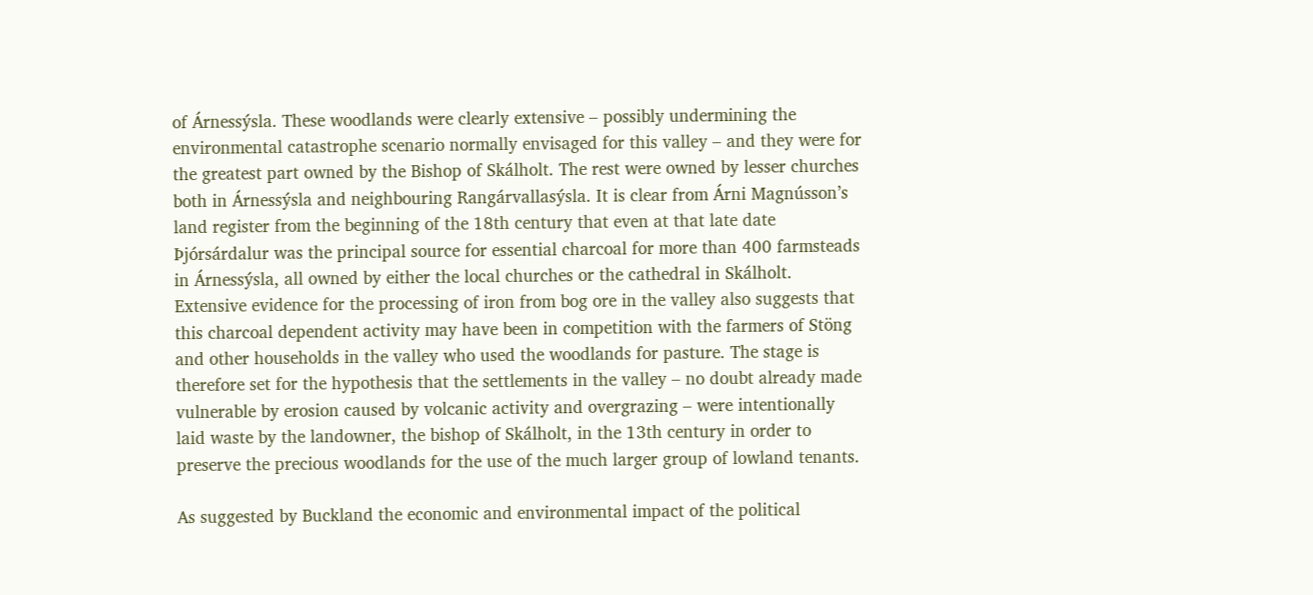of Árnessýsla. These woodlands were clearly extensive – possibly undermining the environmental catastrophe scenario normally envisaged for this valley – and they were for the greatest part owned by the Bishop of Skálholt. The rest were owned by lesser churches both in Árnessýsla and neighbouring Rangárvallasýsla. It is clear from Árni Magnússon’s land register from the beginning of the 18th century that even at that late date Þjórsárdalur was the principal source for essential charcoal for more than 400 farmsteads in Árnessýsla, all owned by either the local churches or the cathedral in Skálholt. Extensive evidence for the processing of iron from bog ore in the valley also suggests that this charcoal dependent activity may have been in competition with the farmers of Stöng and other households in the valley who used the woodlands for pasture. The stage is therefore set for the hypothesis that the settlements in the valley – no doubt already made vulnerable by erosion caused by volcanic activity and overgrazing – were intentionally laid waste by the landowner, the bishop of Skálholt, in the 13th century in order to preserve the precious woodlands for the use of the much larger group of lowland tenants.

As suggested by Buckland the economic and environmental impact of the political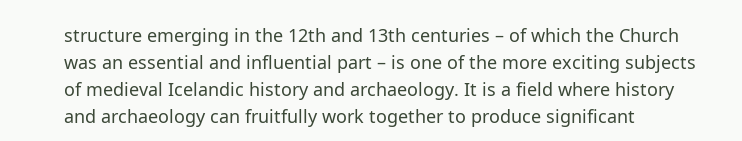structure emerging in the 12th and 13th centuries – of which the Church was an essential and influential part – is one of the more exciting subjects of medieval Icelandic history and archaeology. It is a field where history and archaeology can fruitfully work together to produce significant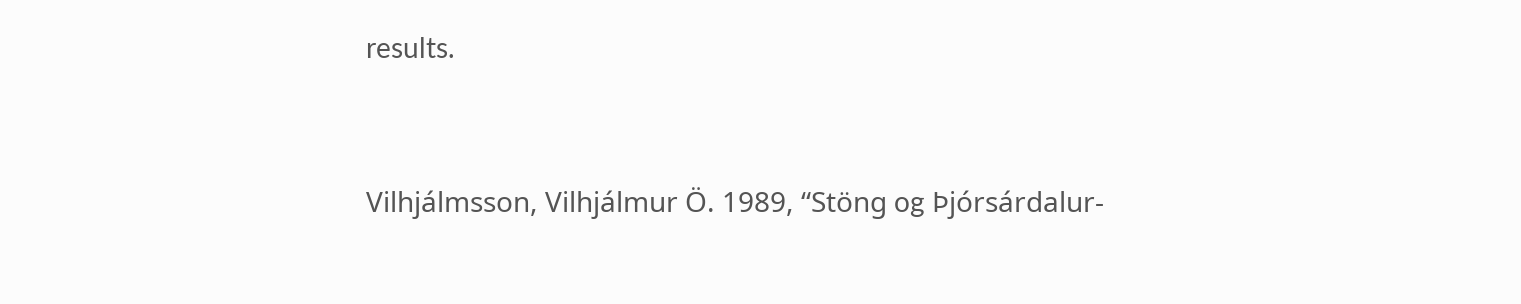results.


Vilhjálmsson, Vilhjálmur Ö. 1989, “Stöng og Þjórsárdalur-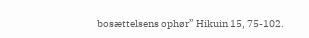bosættelsens ophør” Hikuin 15, 75-102.